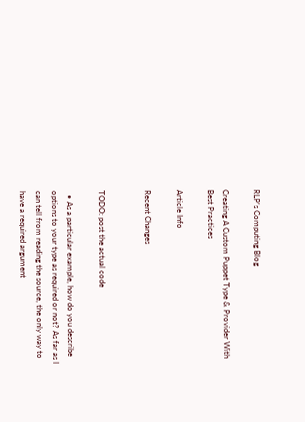RLP's Computing Blog

Creating A Custom Puppet Type & Provider With Best Practices

Article Info

Recent Changes


TODO: post the actual code

  • As a particular example, how do you describe options to your type as required or not? As far as I can tell from reading the source, the only way to have a required argument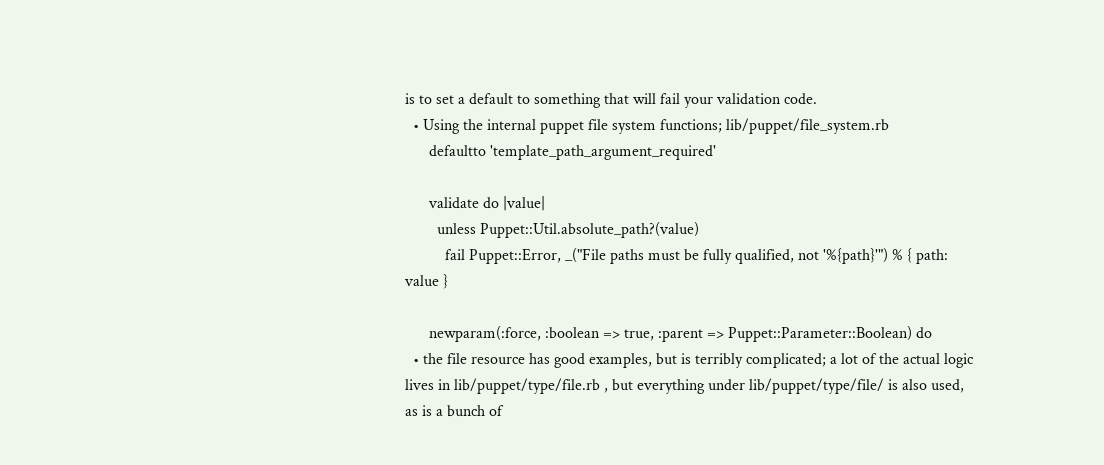is to set a default to something that will fail your validation code.
  • Using the internal puppet file system functions; lib/puppet/file_system.rb
      defaultto 'template_path_argument_required'

      validate do |value|
        unless Puppet::Util.absolute_path?(value)
          fail Puppet::Error, _("File paths must be fully qualified, not '%{path}'") % { path: value }

      newparam(:force, :boolean => true, :parent => Puppet::Parameter::Boolean) do
  • the file resource has good examples, but is terribly complicated; a lot of the actual logic lives in lib/puppet/type/file.rb , but everything under lib/puppet/type/file/ is also used, as is a bunch of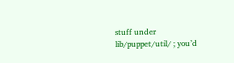stuff under lib/puppet/util/ ; you’d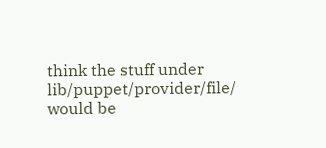think the stuff under lib/puppet/provider/file/ would be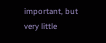important, but very little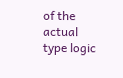of the actual type logic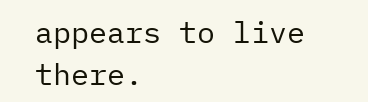appears to live there.